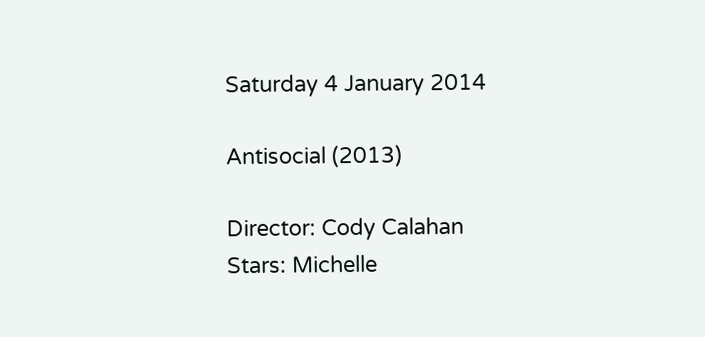Saturday 4 January 2014

Antisocial (2013)

Director: Cody Calahan
Stars: Michelle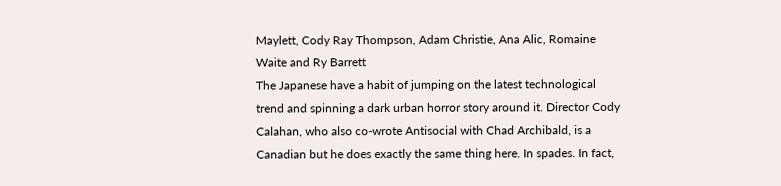Maylett, Cody Ray Thompson, Adam Christie, Ana Alic, Romaine Waite and Ry Barrett
The Japanese have a habit of jumping on the latest technological trend and spinning a dark urban horror story around it. Director Cody Calahan, who also co-wrote Antisocial with Chad Archibald, is a Canadian but he does exactly the same thing here. In spades. In fact,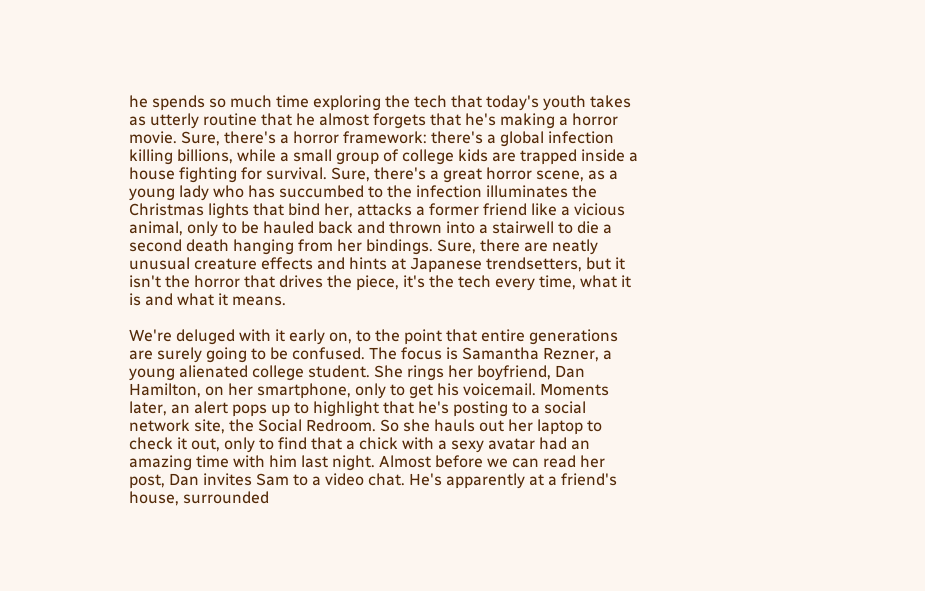he spends so much time exploring the tech that today's youth takes as utterly routine that he almost forgets that he's making a horror movie. Sure, there's a horror framework: there's a global infection killing billions, while a small group of college kids are trapped inside a house fighting for survival. Sure, there's a great horror scene, as a young lady who has succumbed to the infection illuminates the Christmas lights that bind her, attacks a former friend like a vicious animal, only to be hauled back and thrown into a stairwell to die a second death hanging from her bindings. Sure, there are neatly unusual creature effects and hints at Japanese trendsetters, but it isn't the horror that drives the piece, it's the tech every time, what it is and what it means.

We're deluged with it early on, to the point that entire generations are surely going to be confused. The focus is Samantha Rezner, a young alienated college student. She rings her boyfriend, Dan Hamilton, on her smartphone, only to get his voicemail. Moments later, an alert pops up to highlight that he's posting to a social network site, the Social Redroom. So she hauls out her laptop to check it out, only to find that a chick with a sexy avatar had an amazing time with him last night. Almost before we can read her post, Dan invites Sam to a video chat. He's apparently at a friend's house, surrounded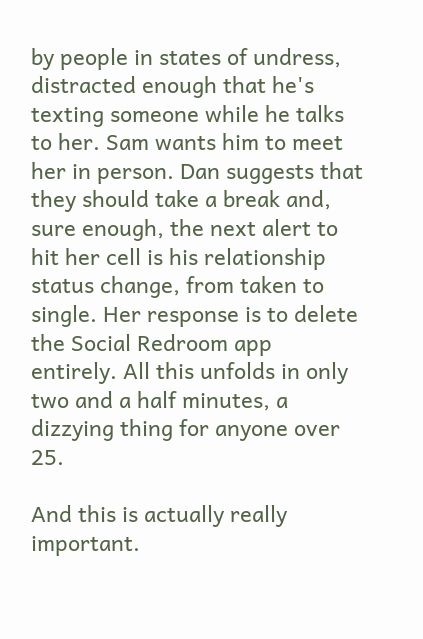by people in states of undress, distracted enough that he's texting someone while he talks to her. Sam wants him to meet her in person. Dan suggests that they should take a break and, sure enough, the next alert to hit her cell is his relationship status change, from taken to single. Her response is to delete the Social Redroom app entirely. All this unfolds in only two and a half minutes, a dizzying thing for anyone over 25.

And this is actually really important.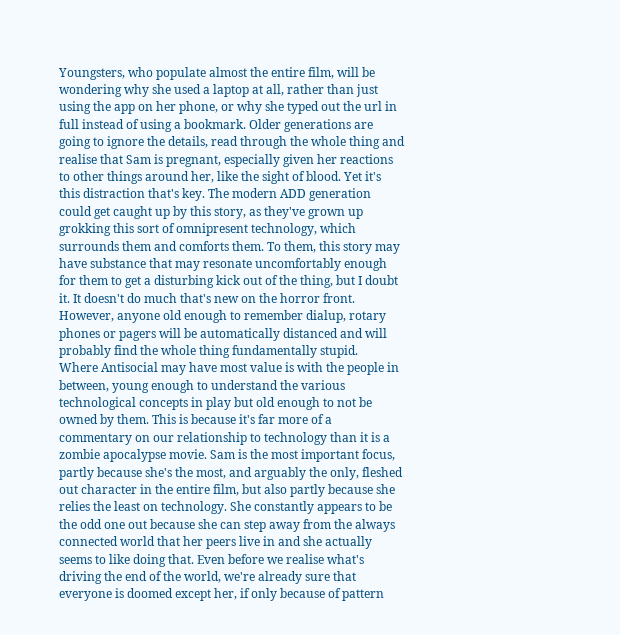Youngsters, who populate almost the entire film, will be wondering why she used a laptop at all, rather than just using the app on her phone, or why she typed out the url in full instead of using a bookmark. Older generations are going to ignore the details, read through the whole thing and realise that Sam is pregnant, especially given her reactions to other things around her, like the sight of blood. Yet it's this distraction that's key. The modern ADD generation could get caught up by this story, as they've grown up grokking this sort of omnipresent technology, which surrounds them and comforts them. To them, this story may have substance that may resonate uncomfortably enough for them to get a disturbing kick out of the thing, but I doubt it. It doesn't do much that's new on the horror front. However, anyone old enough to remember dialup, rotary phones or pagers will be automatically distanced and will probably find the whole thing fundamentally stupid.
Where Antisocial may have most value is with the people in between, young enough to understand the various technological concepts in play but old enough to not be owned by them. This is because it's far more of a commentary on our relationship to technology than it is a zombie apocalypse movie. Sam is the most important focus, partly because she's the most, and arguably the only, fleshed out character in the entire film, but also partly because she relies the least on technology. She constantly appears to be the odd one out because she can step away from the always connected world that her peers live in and she actually seems to like doing that. Even before we realise what's driving the end of the world, we're already sure that everyone is doomed except her, if only because of pattern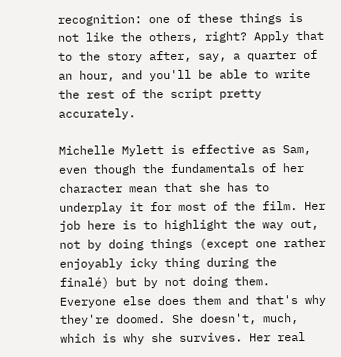recognition: one of these things is not like the others, right? Apply that to the story after, say, a quarter of an hour, and you'll be able to write the rest of the script pretty accurately.

Michelle Mylett is effective as Sam, even though the fundamentals of her character mean that she has to underplay it for most of the film. Her job here is to highlight the way out, not by doing things (except one rather enjoyably icky thing during the finalé) but by not doing them. Everyone else does them and that's why they're doomed. She doesn't, much, which is why she survives. Her real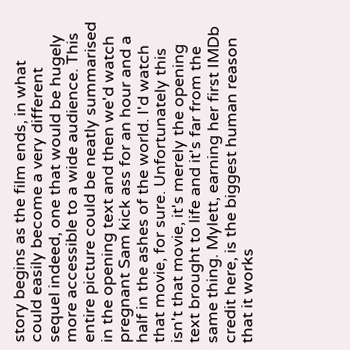story begins as the film ends, in what could easily become a very different sequel indeed, one that would be hugely more accessible to a wide audience. This entire picture could be neatly summarised in the opening text and then we'd watch pregnant Sam kick ass for an hour and a half in the ashes of the world. I'd watch that movie, for sure. Unfortunately this isn't that movie, it's merely the opening text brought to life and it's far from the same thing. Mylett, earning her first IMDb credit here, is the biggest human reason that it works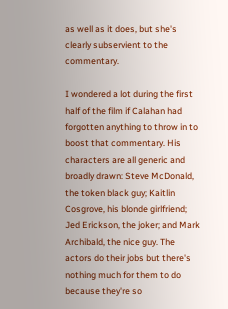as well as it does, but she's clearly subservient to the commentary.

I wondered a lot during the first half of the film if Calahan had forgotten anything to throw in to boost that commentary. His characters are all generic and broadly drawn: Steve McDonald, the token black guy; Kaitlin Cosgrove, his blonde girlfriend; Jed Erickson, the joker; and Mark Archibald, the nice guy. The actors do their jobs but there's nothing much for them to do because they're so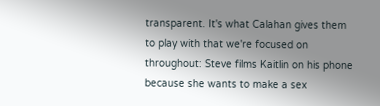transparent. It's what Calahan gives them to play with that we're focused on throughout: Steve films Kaitlin on his phone because she wants to make a sex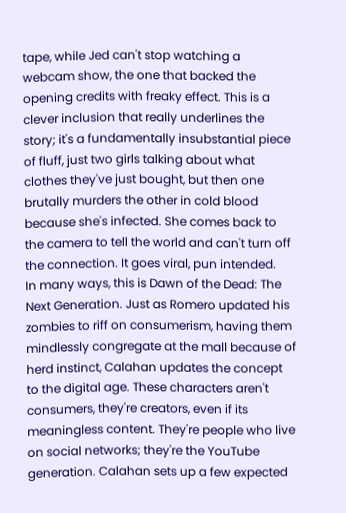tape, while Jed can't stop watching a webcam show, the one that backed the opening credits with freaky effect. This is a clever inclusion that really underlines the story; it's a fundamentally insubstantial piece of fluff, just two girls talking about what clothes they've just bought, but then one brutally murders the other in cold blood because she's infected. She comes back to the camera to tell the world and can't turn off the connection. It goes viral, pun intended.
In many ways, this is Dawn of the Dead: The Next Generation. Just as Romero updated his zombies to riff on consumerism, having them mindlessly congregate at the mall because of herd instinct, Calahan updates the concept to the digital age. These characters aren't consumers, they're creators, even if its meaningless content. They're people who live on social networks; they're the YouTube generation. Calahan sets up a few expected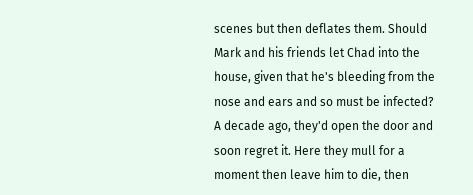scenes but then deflates them. Should Mark and his friends let Chad into the house, given that he's bleeding from the nose and ears and so must be infected? A decade ago, they'd open the door and soon regret it. Here they mull for a moment then leave him to die, then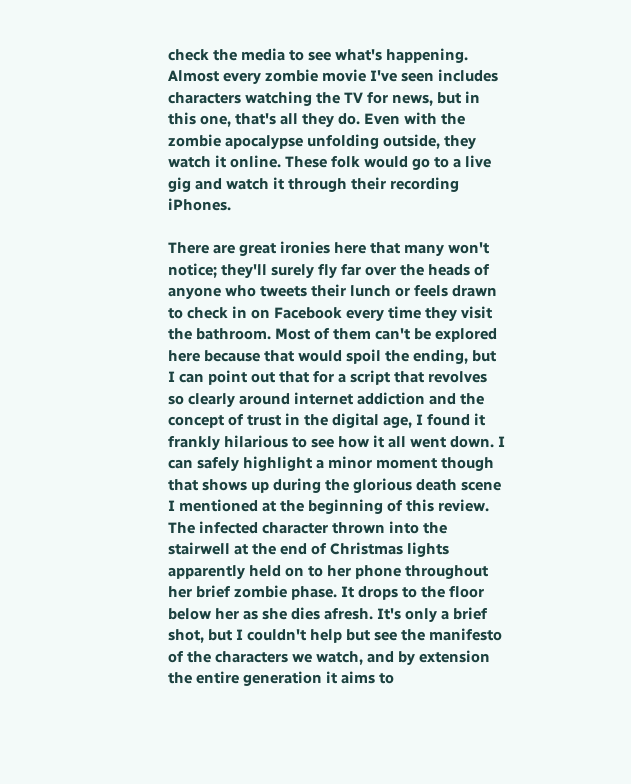check the media to see what's happening. Almost every zombie movie I've seen includes characters watching the TV for news, but in this one, that's all they do. Even with the zombie apocalypse unfolding outside, they watch it online. These folk would go to a live gig and watch it through their recording iPhones.

There are great ironies here that many won't notice; they'll surely fly far over the heads of anyone who tweets their lunch or feels drawn to check in on Facebook every time they visit the bathroom. Most of them can't be explored here because that would spoil the ending, but I can point out that for a script that revolves so clearly around internet addiction and the concept of trust in the digital age, I found it frankly hilarious to see how it all went down. I can safely highlight a minor moment though that shows up during the glorious death scene I mentioned at the beginning of this review. The infected character thrown into the stairwell at the end of Christmas lights apparently held on to her phone throughout her brief zombie phase. It drops to the floor below her as she dies afresh. It's only a brief shot, but I couldn't help but see the manifesto of the characters we watch, and by extension the entire generation it aims to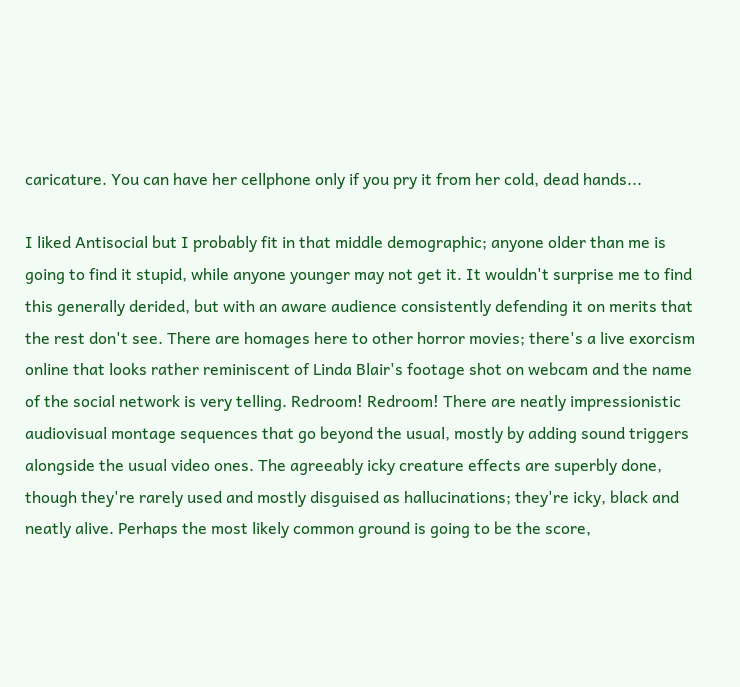caricature. You can have her cellphone only if you pry it from her cold, dead hands...

I liked Antisocial but I probably fit in that middle demographic; anyone older than me is going to find it stupid, while anyone younger may not get it. It wouldn't surprise me to find this generally derided, but with an aware audience consistently defending it on merits that the rest don't see. There are homages here to other horror movies; there's a live exorcism online that looks rather reminiscent of Linda Blair's footage shot on webcam and the name of the social network is very telling. Redroom! Redroom! There are neatly impressionistic audiovisual montage sequences that go beyond the usual, mostly by adding sound triggers alongside the usual video ones. The agreeably icky creature effects are superbly done, though they're rarely used and mostly disguised as hallucinations; they're icky, black and neatly alive. Perhaps the most likely common ground is going to be the score,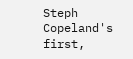Steph Copeland's first,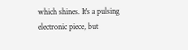which shines. It's a pulsing electronic piece, but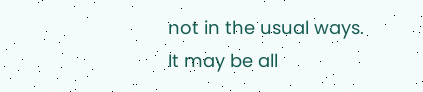not in the usual ways. It may be all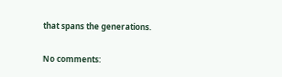that spans the generations.

No comments: